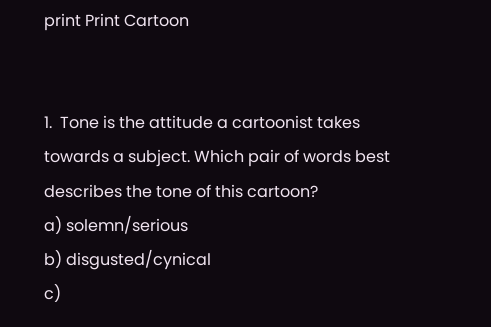print Print Cartoon


1.  Tone is the attitude a cartoonist takes towards a subject. Which pair of words best describes the tone of this cartoon?
a) solemn/serious
b) disgusted/cynical
c)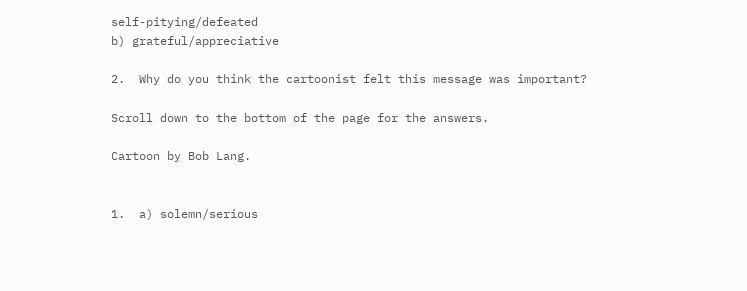self-pitying/defeated
b) grateful/appreciative

2.  Why do you think the cartoonist felt this message was important?

Scroll down to the bottom of the page for the answers.

Cartoon by Bob Lang.


1.  a) solemn/serious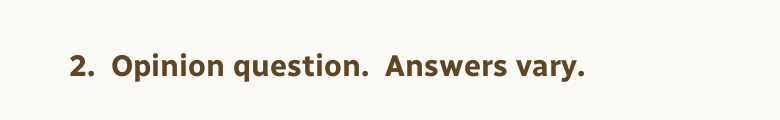2.  Opinion question.  Answers vary.